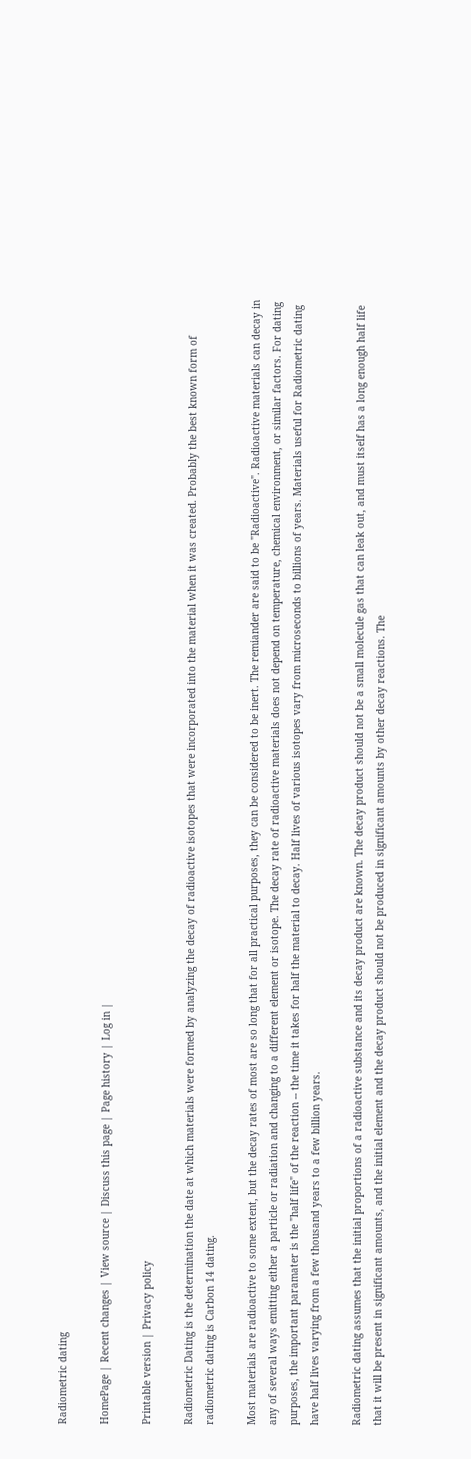Radiometric dating

HomePage | Recent changes | View source | Discuss this page | Page history | Log in |

Printable version | Privacy policy

Radiometric Dating is the determination the date at which materials were formed by analyzing the decay of radioactive isotopes that were incorporated into the material when it was created. Probably the best known form of radiometric dating is Carbon 14 dating.

Most materials are radioactive to some extent, but the decay rates of most are so long that for all practical purposes, they can be considered to be inert. The remiander are said to be "Radioactive". Radioactive materials can decay in any of several ways emitting either a particle or radiation and changing to a different element or isotope. The decay rate of radioactive materials does not depend on temperature, chemical environment, or similar factors. For dating purposes, the important paramater is the "half life" of the reaction -- the time it takes for half the material to decay. Half lives of various isotopes vary from microseconds to billions of years. Materials useful for Radiometric dating have half lives varying from a few thousand years to a few billion years.

Radiometric dating assumes that the initial proportions of a radioactive substance and its decay product are known. The decay product should not be a small molecule gas that can leak out, and must itself has a long enough half life that it will be present in significant amounts, and the initial element and the decay product should not be produced in significant amounts by other decay reactions. The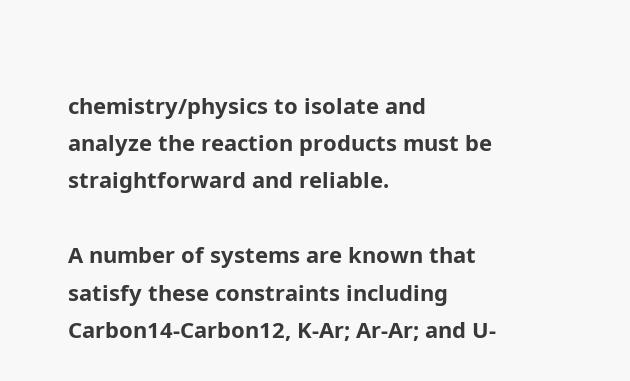chemistry/physics to isolate and analyze the reaction products must be straightforward and reliable.

A number of systems are known that satisfy these constraints including Carbon14-Carbon12, K-Ar; Ar-Ar; and U-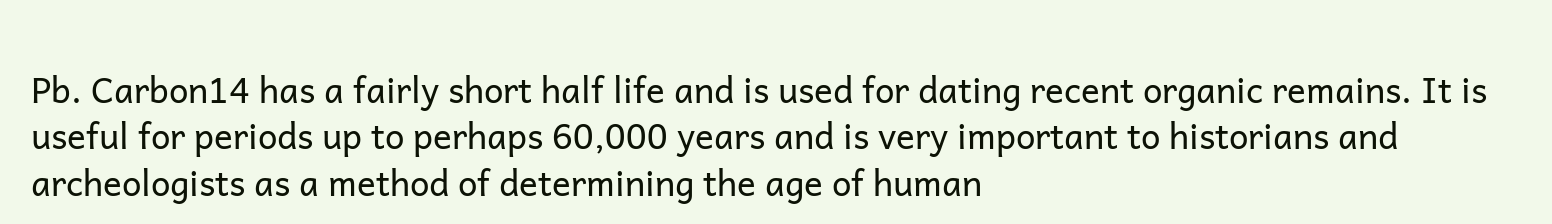Pb. Carbon14 has a fairly short half life and is used for dating recent organic remains. It is useful for periods up to perhaps 60,000 years and is very important to historians and archeologists as a method of determining the age of human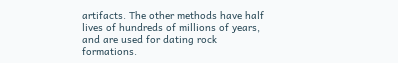artifacts. The other methods have half lives of hundreds of millions of years, and are used for dating rock formations.